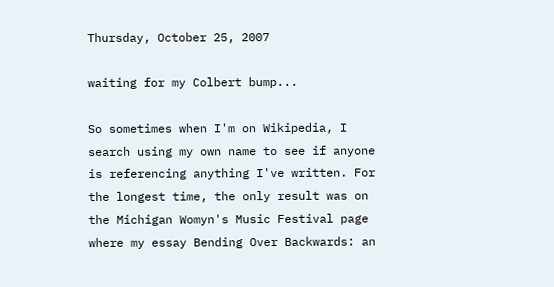Thursday, October 25, 2007

waiting for my Colbert bump...

So sometimes when I'm on Wikipedia, I search using my own name to see if anyone is referencing anything I've written. For the longest time, the only result was on the Michigan Womyn's Music Festival page where my essay Bending Over Backwards: an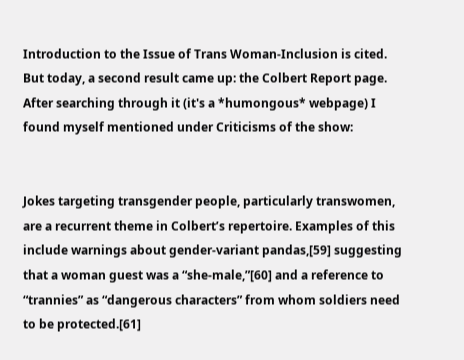Introduction to the Issue of Trans Woman-Inclusion is cited. But today, a second result came up: the Colbert Report page. After searching through it (it's a *humongous* webpage) I found myself mentioned under Criticisms of the show:


Jokes targeting transgender people, particularly transwomen, are a recurrent theme in Colbert’s repertoire. Examples of this include warnings about gender-variant pandas,[59] suggesting that a woman guest was a “she-male,”[60] and a reference to “trannies” as “dangerous characters” from whom soldiers need to be protected.[61]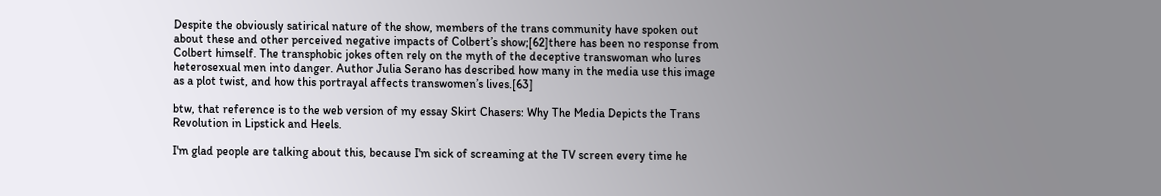Despite the obviously satirical nature of the show, members of the trans community have spoken out about these and other perceived negative impacts of Colbert’s show;[62]there has been no response from Colbert himself. The transphobic jokes often rely on the myth of the deceptive transwoman who lures heterosexual men into danger. Author Julia Serano has described how many in the media use this image as a plot twist, and how this portrayal affects transwomen’s lives.[63]

btw, that reference is to the web version of my essay Skirt Chasers: Why The Media Depicts the Trans Revolution in Lipstick and Heels.

I'm glad people are talking about this, because I'm sick of screaming at the TV screen every time he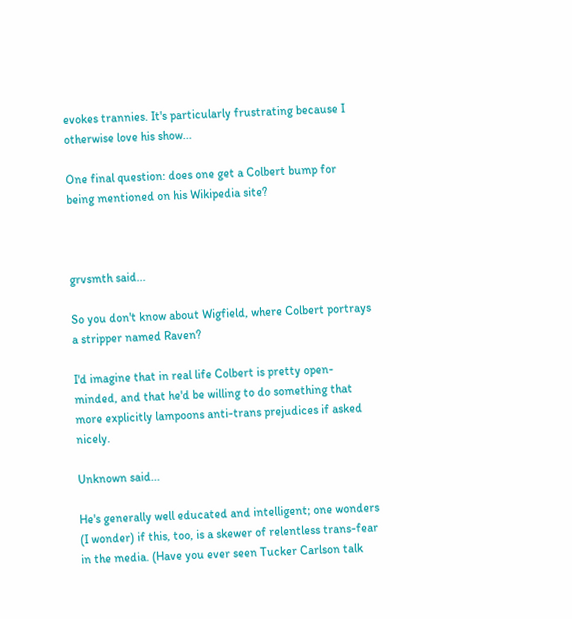evokes trannies. It's particularly frustrating because I otherwise love his show...

One final question: does one get a Colbert bump for being mentioned on his Wikipedia site?



grvsmth said...

So you don't know about Wigfield, where Colbert portrays a stripper named Raven?

I'd imagine that in real life Colbert is pretty open-minded, and that he'd be willing to do something that more explicitly lampoons anti-trans prejudices if asked nicely.

Unknown said...

He's generally well educated and intelligent; one wonders (I wonder) if this, too, is a skewer of relentless trans-fear in the media. (Have you ever seen Tucker Carlson talk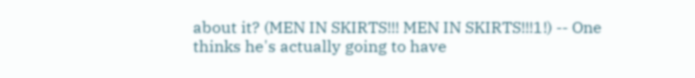about it? (MEN IN SKIRTS!!! MEN IN SKIRTS!!!1!) -- One thinks he's actually going to have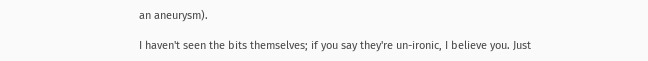an aneurysm).

I haven't seen the bits themselves; if you say they're un-ironic, I believe you. Just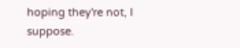hoping they're not, I suppose.